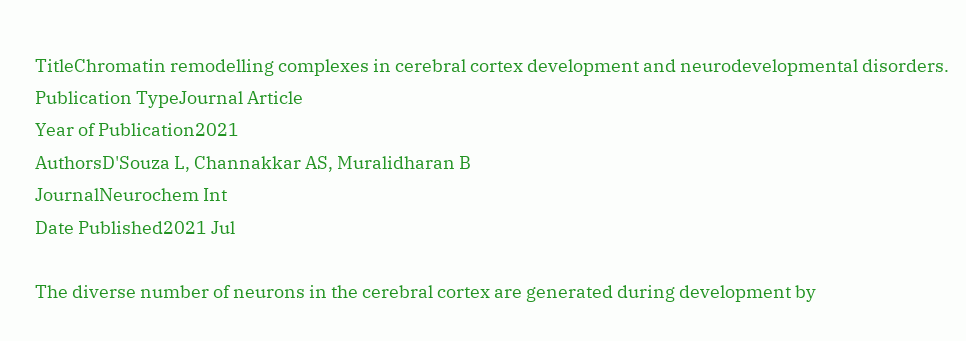TitleChromatin remodelling complexes in cerebral cortex development and neurodevelopmental disorders.
Publication TypeJournal Article
Year of Publication2021
AuthorsD'Souza L, Channakkar AS, Muralidharan B
JournalNeurochem Int
Date Published2021 Jul

The diverse number of neurons in the cerebral cortex are generated during development by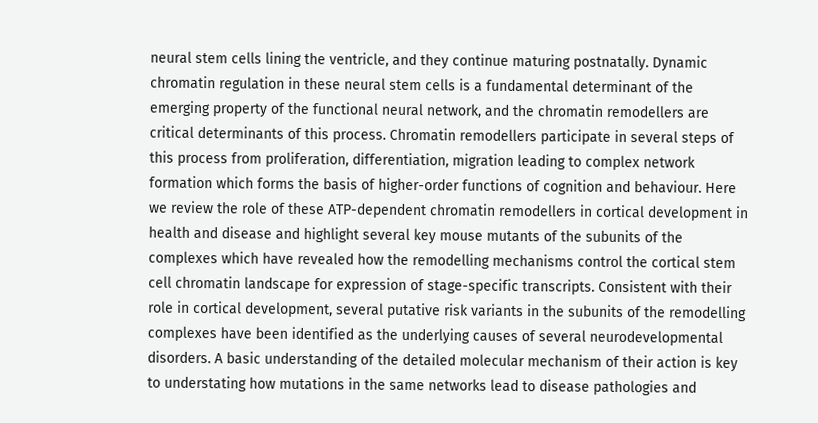neural stem cells lining the ventricle, and they continue maturing postnatally. Dynamic chromatin regulation in these neural stem cells is a fundamental determinant of the emerging property of the functional neural network, and the chromatin remodellers are critical determinants of this process. Chromatin remodellers participate in several steps of this process from proliferation, differentiation, migration leading to complex network formation which forms the basis of higher-order functions of cognition and behaviour. Here we review the role of these ATP-dependent chromatin remodellers in cortical development in health and disease and highlight several key mouse mutants of the subunits of the complexes which have revealed how the remodelling mechanisms control the cortical stem cell chromatin landscape for expression of stage-specific transcripts. Consistent with their role in cortical development, several putative risk variants in the subunits of the remodelling complexes have been identified as the underlying causes of several neurodevelopmental disorders. A basic understanding of the detailed molecular mechanism of their action is key to understating how mutations in the same networks lead to disease pathologies and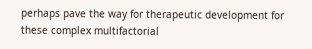perhaps pave the way for therapeutic development for these complex multifactorial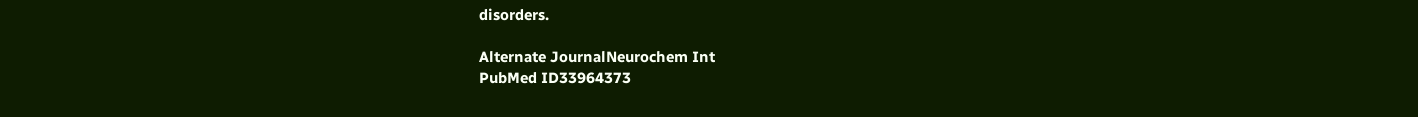disorders.

Alternate JournalNeurochem Int
PubMed ID33964373